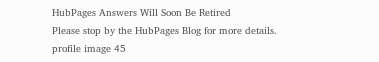HubPages Answers Will Soon Be Retired
Please stop by the HubPages Blog for more details.
profile image 45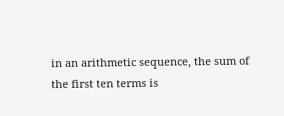in an arithmetic sequence, the sum of the first ten terms is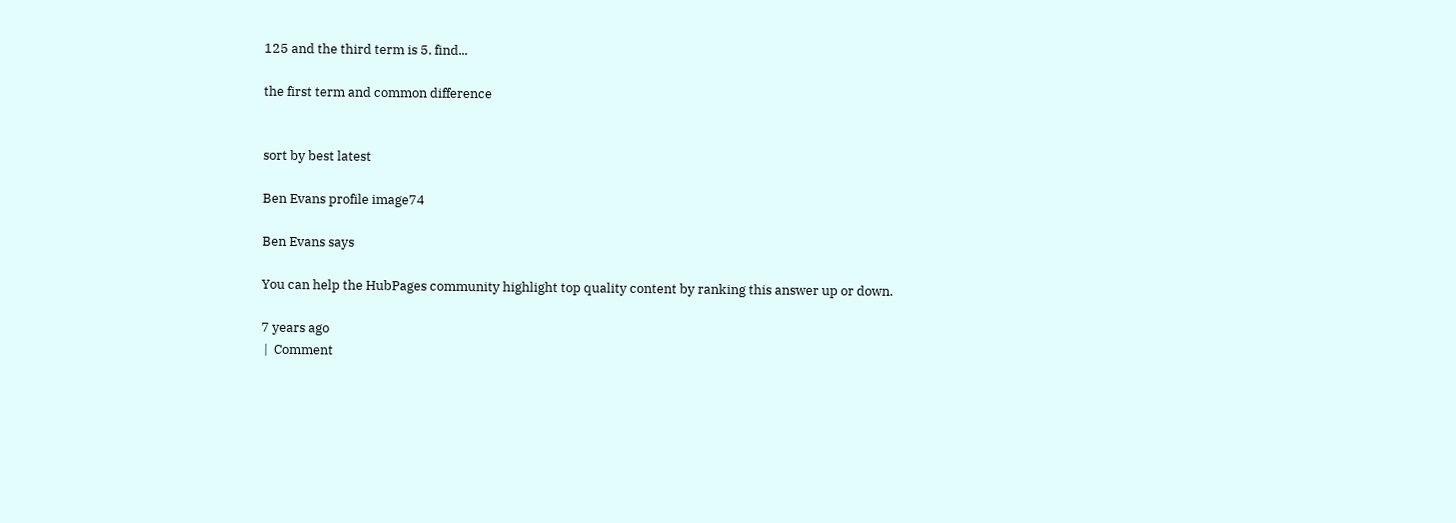125 and the third term is 5. find...

the first term and common difference


sort by best latest

Ben Evans profile image74

Ben Evans says

You can help the HubPages community highlight top quality content by ranking this answer up or down.

7 years ago
 |  Comment